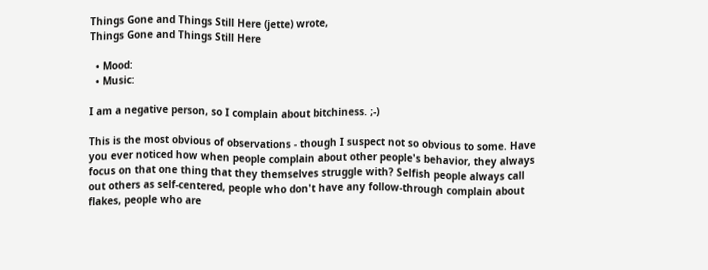Things Gone and Things Still Here (jette) wrote,
Things Gone and Things Still Here

  • Mood:
  • Music:

I am a negative person, so I complain about bitchiness. ;-)

This is the most obvious of observations - though I suspect not so obvious to some. Have you ever noticed how when people complain about other people's behavior, they always focus on that one thing that they themselves struggle with? Selfish people always call out others as self-centered, people who don't have any follow-through complain about flakes, people who are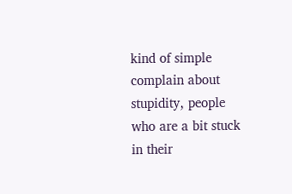kind of simple complain about stupidity, people who are a bit stuck in their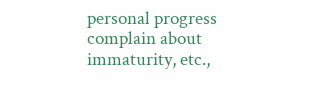personal progress complain about immaturity, etc.,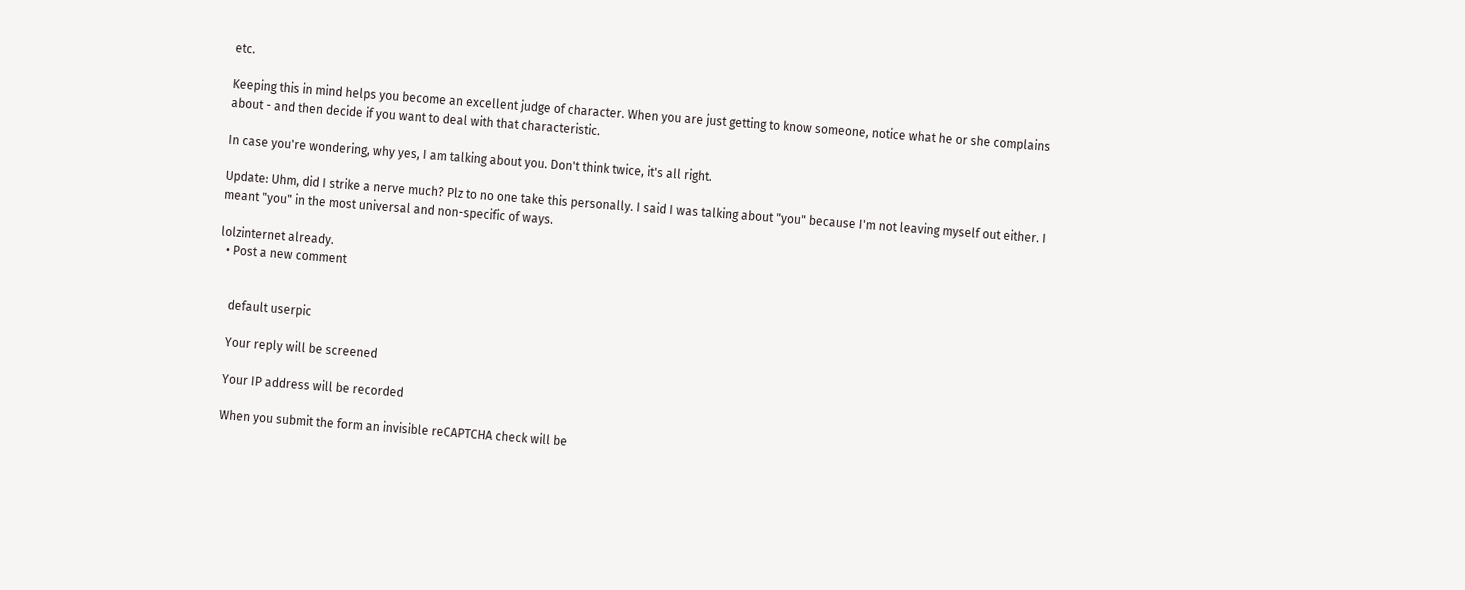etc.

Keeping this in mind helps you become an excellent judge of character. When you are just getting to know someone, notice what he or she complains about - and then decide if you want to deal with that characteristic.

In case you're wondering, why yes, I am talking about you. Don't think twice, it's all right.

Update: Uhm, did I strike a nerve much? Plz to no one take this personally. I said I was talking about "you" because I'm not leaving myself out either. I meant "you" in the most universal and non-specific of ways.

lolzinternet already.
  • Post a new comment


    default userpic

    Your reply will be screened

    Your IP address will be recorded

    When you submit the form an invisible reCAPTCHA check will be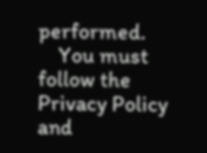performed.
    You must follow the Privacy Policy and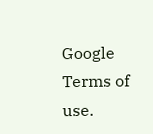Google Terms of use.